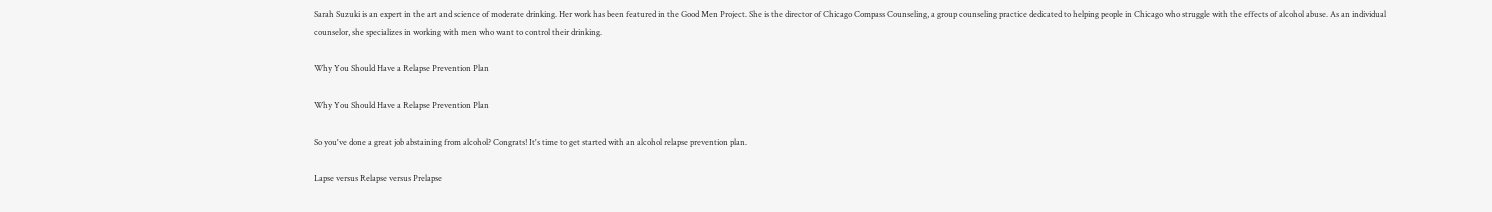Sarah Suzuki is an expert in the art and science of moderate drinking. Her work has been featured in the Good Men Project. She is the director of Chicago Compass Counseling, a group counseling practice dedicated to helping people in Chicago who struggle with the effects of alcohol abuse. As an individual counselor, she specializes in working with men who want to control their drinking.

Why You Should Have a Relapse Prevention Plan

Why You Should Have a Relapse Prevention Plan

So you've done a great job abstaining from alcohol? Congrats! It's time to get started with an alcohol relapse prevention plan.

Lapse versus Relapse versus Prelapse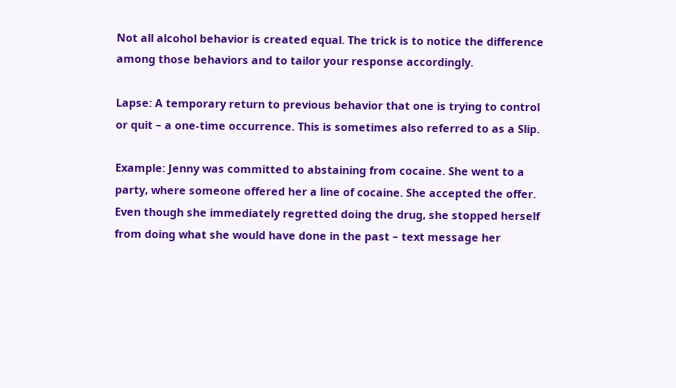Not all alcohol behavior is created equal. The trick is to notice the difference among those behaviors and to tailor your response accordingly.

Lapse: A temporary return to previous behavior that one is trying to control or quit – a one-time occurrence. This is sometimes also referred to as a Slip.

Example: Jenny was committed to abstaining from cocaine. She went to a party, where someone offered her a line of cocaine. She accepted the offer. Even though she immediately regretted doing the drug, she stopped herself from doing what she would have done in the past – text message her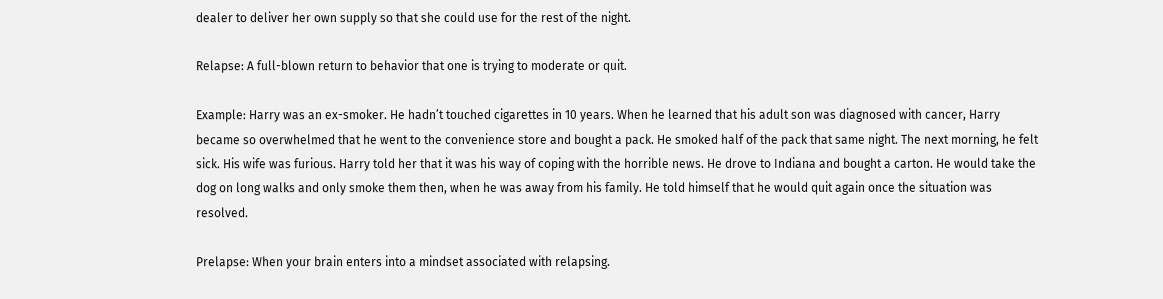dealer to deliver her own supply so that she could use for the rest of the night.

Relapse: A full-blown return to behavior that one is trying to moderate or quit.

Example: Harry was an ex-smoker. He hadn’t touched cigarettes in 10 years. When he learned that his adult son was diagnosed with cancer, Harry became so overwhelmed that he went to the convenience store and bought a pack. He smoked half of the pack that same night. The next morning, he felt sick. His wife was furious. Harry told her that it was his way of coping with the horrible news. He drove to Indiana and bought a carton. He would take the dog on long walks and only smoke them then, when he was away from his family. He told himself that he would quit again once the situation was resolved.

Prelapse: When your brain enters into a mindset associated with relapsing.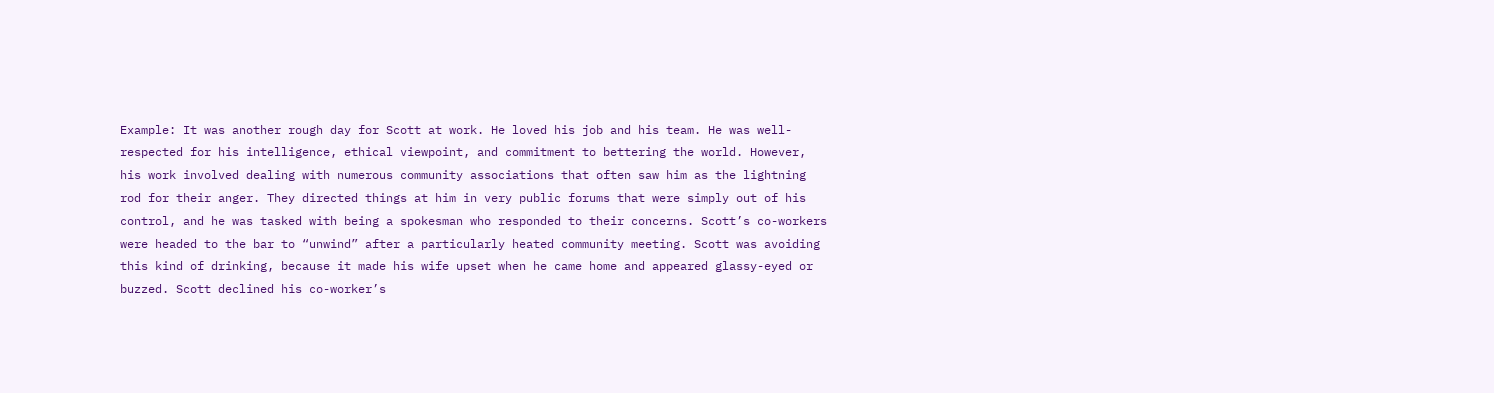Example: It was another rough day for Scott at work. He loved his job and his team. He was well-respected for his intelligence, ethical viewpoint, and commitment to bettering the world. However, his work involved dealing with numerous community associations that often saw him as the lightning rod for their anger. They directed things at him in very public forums that were simply out of his control, and he was tasked with being a spokesman who responded to their concerns. Scott’s co-workers were headed to the bar to “unwind” after a particularly heated community meeting. Scott was avoiding this kind of drinking, because it made his wife upset when he came home and appeared glassy-eyed or buzzed. Scott declined his co-worker’s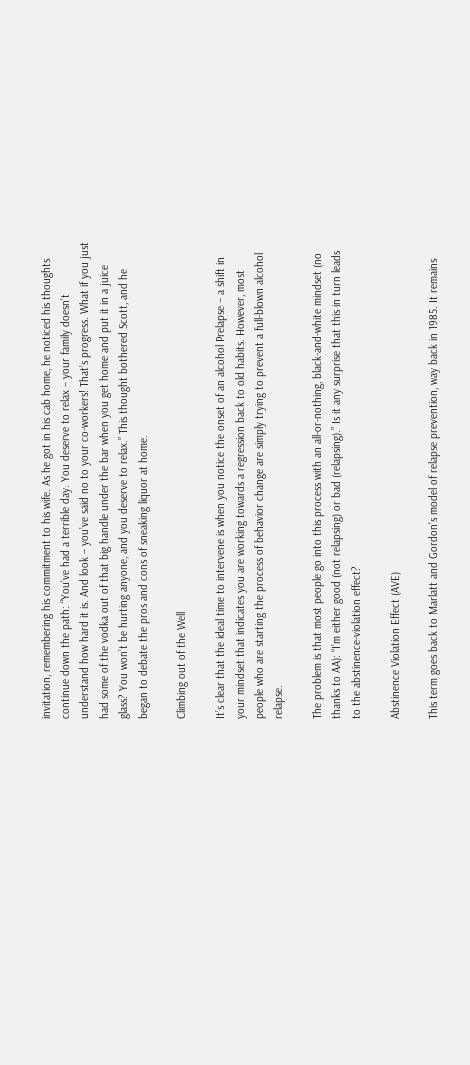invitation, remembering his commitment to his wife. As he got in his cab home, he noticed his thoughts continue down the path: “You’ve had a terrible day. You deserve to relax – your family doesn’t understand how hard it is. And look – you’ve said no to your co-workers! That’s progress. What if you just had some of the vodka out of that big handle under the bar when you get home and put it in a juice glass? You won’t be hurting anyone, and you deserve to relax.” This thought bothered Scott, and he began to debate the pros and cons of sneaking liquor at home.

Climbing out of the Well

It’s clear that the ideal time to intervene is when you notice the onset of an alcohol Prelapse – a shift in your mindset that indicates you are working towards a regression back to old habits. However, most people who are starting the process of behavior change are simply trying to prevent a full-blown alcohol relapse.

The problem is that most people go into this process with an all-or-nothing, black-and-white mindset (no thanks to AA): “I’m either good (not relapsing) or bad (relapsing).” Is it any surprise that this in turn leads to the abstinence-violation effect?

Abstinence Violation Effect (AVE)

This term goes back to Marlatt and Gordon’s model of relapse prevention, way back in 1985. It remains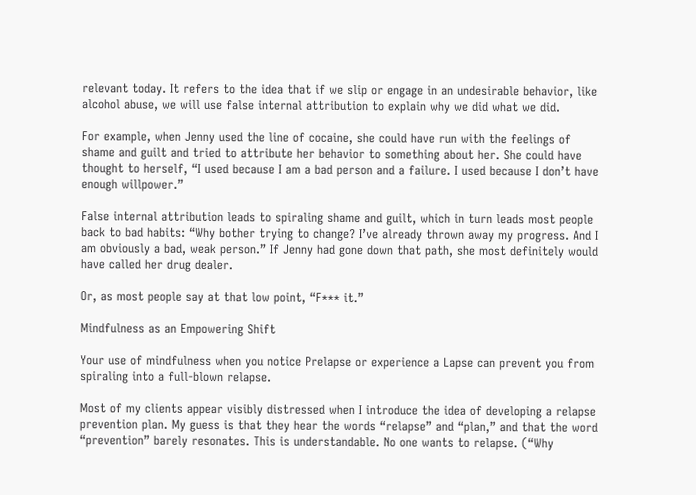relevant today. It refers to the idea that if we slip or engage in an undesirable behavior, like alcohol abuse, we will use false internal attribution to explain why we did what we did.

For example, when Jenny used the line of cocaine, she could have run with the feelings of shame and guilt and tried to attribute her behavior to something about her. She could have thought to herself, “I used because I am a bad person and a failure. I used because I don’t have enough willpower.”

False internal attribution leads to spiraling shame and guilt, which in turn leads most people back to bad habits: “Why bother trying to change? I’ve already thrown away my progress. And I am obviously a bad, weak person.” If Jenny had gone down that path, she most definitely would have called her drug dealer.

Or, as most people say at that low point, “F*** it.”

Mindfulness as an Empowering Shift

Your use of mindfulness when you notice Prelapse or experience a Lapse can prevent you from spiraling into a full-blown relapse.

Most of my clients appear visibly distressed when I introduce the idea of developing a relapse prevention plan. My guess is that they hear the words “relapse” and “plan,” and that the word “prevention” barely resonates. This is understandable. No one wants to relapse. (“Why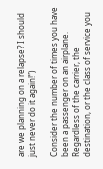are we planning on a relapse? I should just never do it again!”)

Consider the number of times you have been a passenger on an airplane. Regardless of the carrier, the destination, or the class of service you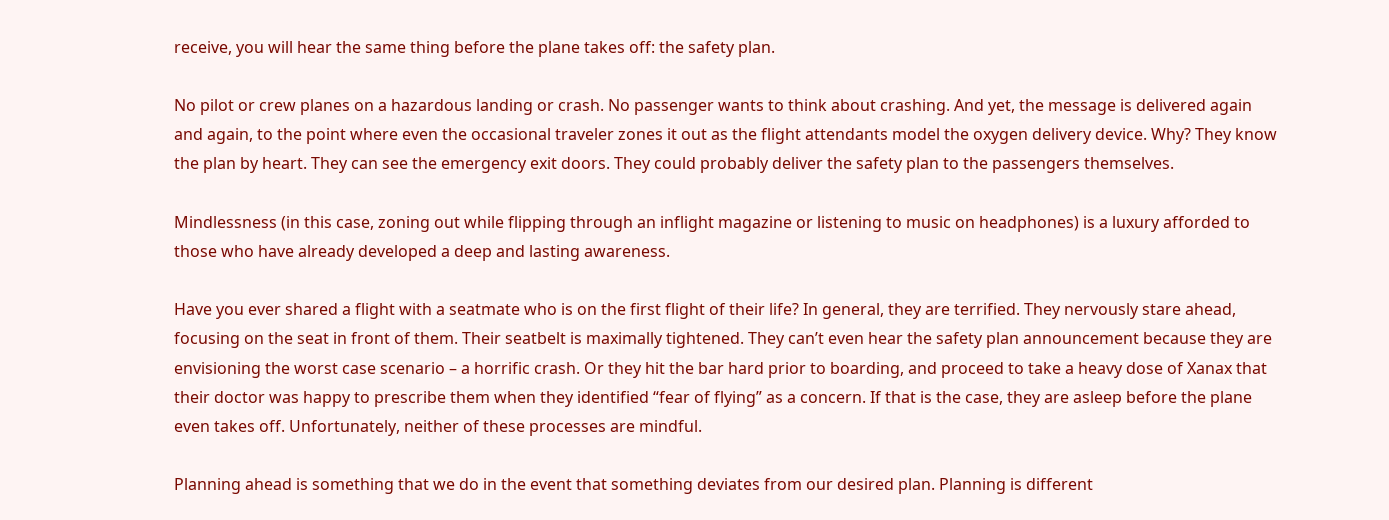receive, you will hear the same thing before the plane takes off: the safety plan.

No pilot or crew planes on a hazardous landing or crash. No passenger wants to think about crashing. And yet, the message is delivered again and again, to the point where even the occasional traveler zones it out as the flight attendants model the oxygen delivery device. Why? They know the plan by heart. They can see the emergency exit doors. They could probably deliver the safety plan to the passengers themselves.

Mindlessness (in this case, zoning out while flipping through an inflight magazine or listening to music on headphones) is a luxury afforded to those who have already developed a deep and lasting awareness.

Have you ever shared a flight with a seatmate who is on the first flight of their life? In general, they are terrified. They nervously stare ahead, focusing on the seat in front of them. Their seatbelt is maximally tightened. They can’t even hear the safety plan announcement because they are envisioning the worst case scenario – a horrific crash. Or they hit the bar hard prior to boarding, and proceed to take a heavy dose of Xanax that their doctor was happy to prescribe them when they identified “fear of flying” as a concern. If that is the case, they are asleep before the plane even takes off. Unfortunately, neither of these processes are mindful.

Planning ahead is something that we do in the event that something deviates from our desired plan. Planning is different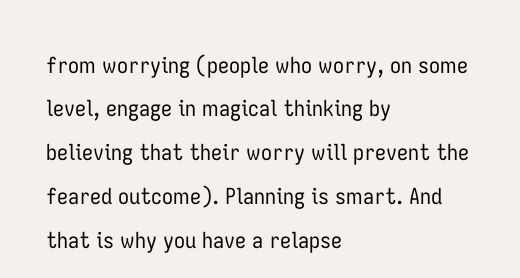from worrying (people who worry, on some level, engage in magical thinking by believing that their worry will prevent the feared outcome). Planning is smart. And that is why you have a relapse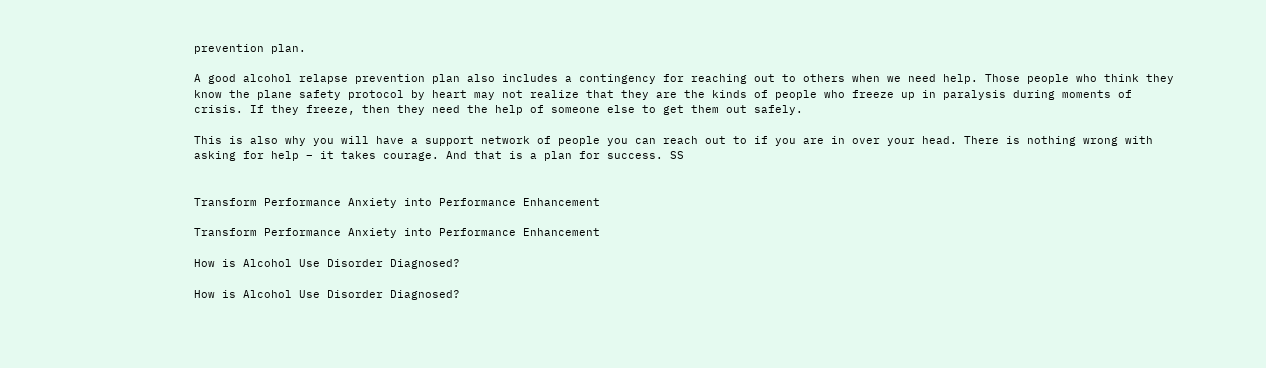prevention plan.

A good alcohol relapse prevention plan also includes a contingency for reaching out to others when we need help. Those people who think they know the plane safety protocol by heart may not realize that they are the kinds of people who freeze up in paralysis during moments of crisis. If they freeze, then they need the help of someone else to get them out safely.

This is also why you will have a support network of people you can reach out to if you are in over your head. There is nothing wrong with asking for help – it takes courage. And that is a plan for success. SS


Transform Performance Anxiety into Performance Enhancement

Transform Performance Anxiety into Performance Enhancement

How is Alcohol Use Disorder Diagnosed?

How is Alcohol Use Disorder Diagnosed?